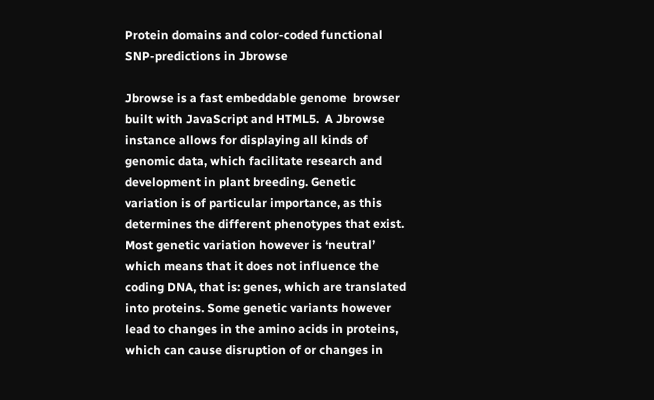Protein domains and color-coded functional SNP-predictions in Jbrowse

Jbrowse is a fast embeddable genome  browser built with JavaScript and HTML5.  A Jbrowse instance allows for displaying all kinds of genomic data, which facilitate research and development in plant breeding. Genetic variation is of particular importance, as this determines the different phenotypes that exist. Most genetic variation however is ‘neutral’ which means that it does not influence the coding DNA, that is: genes, which are translated into proteins. Some genetic variants however lead to changes in the amino acids in proteins, which can cause disruption of or changes in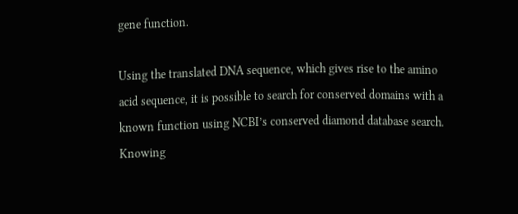gene function.

Using the translated DNA sequence, which gives rise to the amino acid sequence, it is possible to search for conserved domains with a known function using NCBI’s conserved diamond database search. Knowing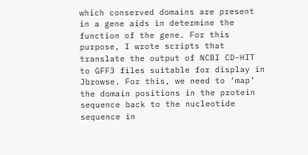which conserved domains are present in a gene aids in determine the function of the gene. For this purpose, I wrote scripts that translate the output of NCBI CD-HIT to GFF3 files suitable for display in Jbrowse. For this, we need to ‘map’ the domain positions in the protein sequence back to the nucleotide sequence in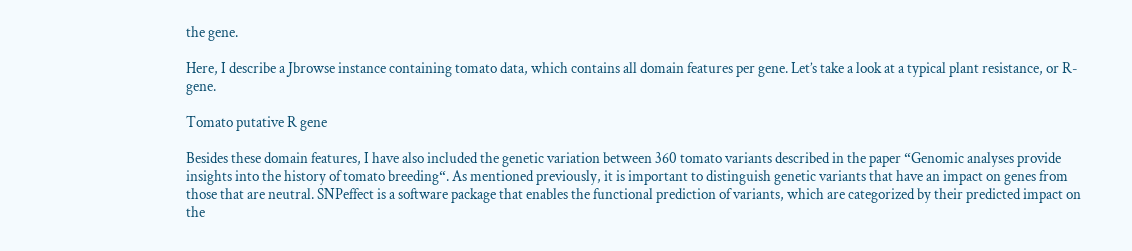the gene.

Here, I describe a Jbrowse instance containing tomato data, which contains all domain features per gene. Let’s take a look at a typical plant resistance, or R-gene.

Tomato putative R gene

Besides these domain features, I have also included the genetic variation between 360 tomato variants described in the paper “Genomic analyses provide insights into the history of tomato breeding“. As mentioned previously, it is important to distinguish genetic variants that have an impact on genes from those that are neutral. SNPeffect is a software package that enables the functional prediction of variants, which are categorized by their predicted impact on the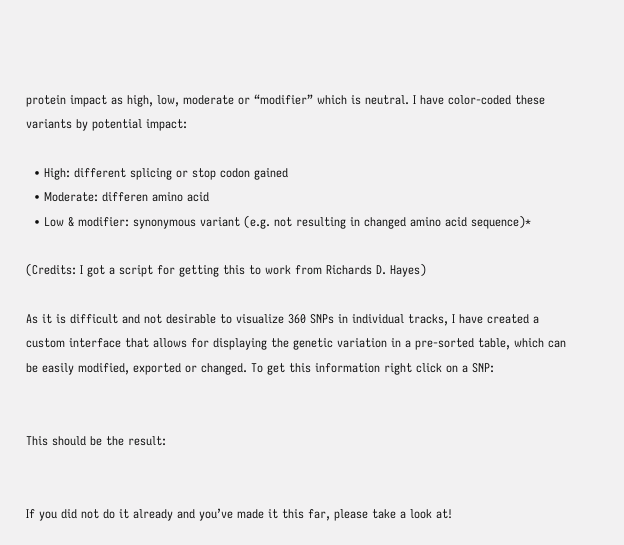protein impact as high, low, moderate or “modifier” which is neutral. I have color-coded these variants by potential impact:

  • High: different splicing or stop codon gained
  • Moderate: differen amino acid
  • Low & modifier: synonymous variant (e.g. not resulting in changed amino acid sequence)*

(Credits: I got a script for getting this to work from Richards D. Hayes)

As it is difficult and not desirable to visualize 360 SNPs in individual tracks, I have created a custom interface that allows for displaying the genetic variation in a pre-sorted table, which can be easily modified, exported or changed. To get this information right click on a SNP:


This should be the result:


If you did not do it already and you’ve made it this far, please take a look at!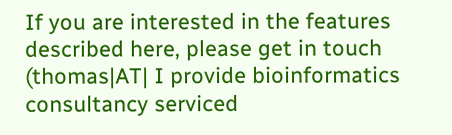If you are interested in the features described here, please get in touch (thomas|AT| I provide bioinformatics consultancy serviced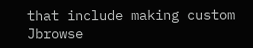that include making custom Jbrowse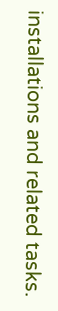installations and related tasks.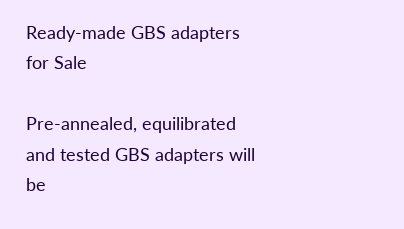Ready-made GBS adapters for Sale

Pre-annealed, equilibrated and tested GBS adapters will be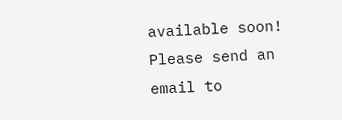available soon! Please send an email to